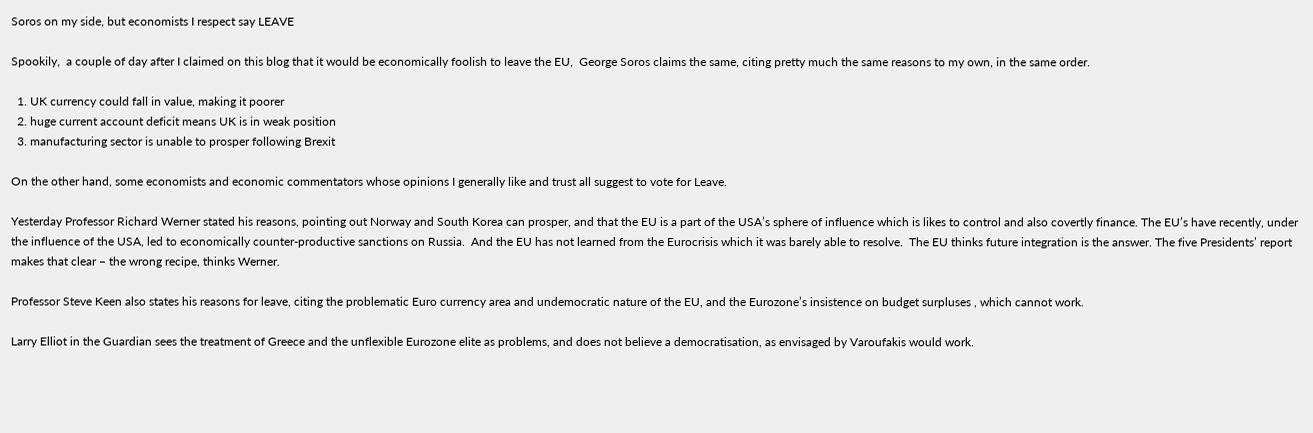Soros on my side, but economists I respect say LEAVE

Spookily,  a couple of day after I claimed on this blog that it would be economically foolish to leave the EU,  George Soros claims the same, citing pretty much the same reasons to my own, in the same order.

  1. UK currency could fall in value, making it poorer
  2. huge current account deficit means UK is in weak position
  3. manufacturing sector is unable to prosper following Brexit

On the other hand, some economists and economic commentators whose opinions I generally like and trust all suggest to vote for Leave.

Yesterday Professor Richard Werner stated his reasons, pointing out Norway and South Korea can prosper, and that the EU is a part of the USA’s sphere of influence which is likes to control and also covertly finance. The EU’s have recently, under the influence of the USA, led to economically counter-productive sanctions on Russia.  And the EU has not learned from the Eurocrisis which it was barely able to resolve.  The EU thinks future integration is the answer. The five Presidents’ report makes that clear – the wrong recipe, thinks Werner.

Professor Steve Keen also states his reasons for leave, citing the problematic Euro currency area and undemocratic nature of the EU, and the Eurozone’s insistence on budget surpluses , which cannot work.

Larry Elliot in the Guardian sees the treatment of Greece and the unflexible Eurozone elite as problems, and does not believe a democratisation, as envisaged by Varoufakis would work.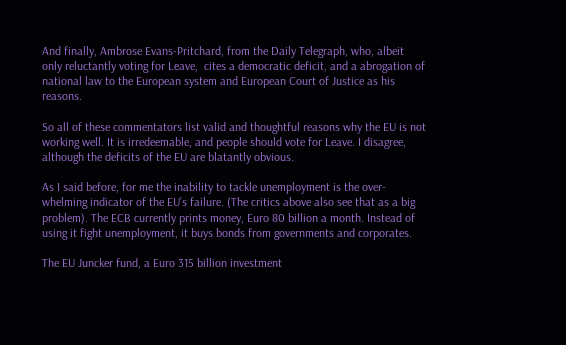And finally, Ambrose Evans-Pritchard, from the Daily Telegraph, who, albeit only reluctantly voting for Leave,  cites a democratic deficit, and a abrogation of national law to the European system and European Court of Justice as his reasons.

So all of these commentators list valid and thoughtful reasons why the EU is not working well. It is irredeemable, and people should vote for Leave. I disagree, although the deficits of the EU are blatantly obvious.

As I said before, for me the inability to tackle unemployment is the over-whelming indicator of the EU’s failure. (The critics above also see that as a big problem). The ECB currently prints money, Euro 80 billion a month. Instead of using it fight unemployment, it buys bonds from governments and corporates.

The EU Juncker fund, a Euro 315 billion investment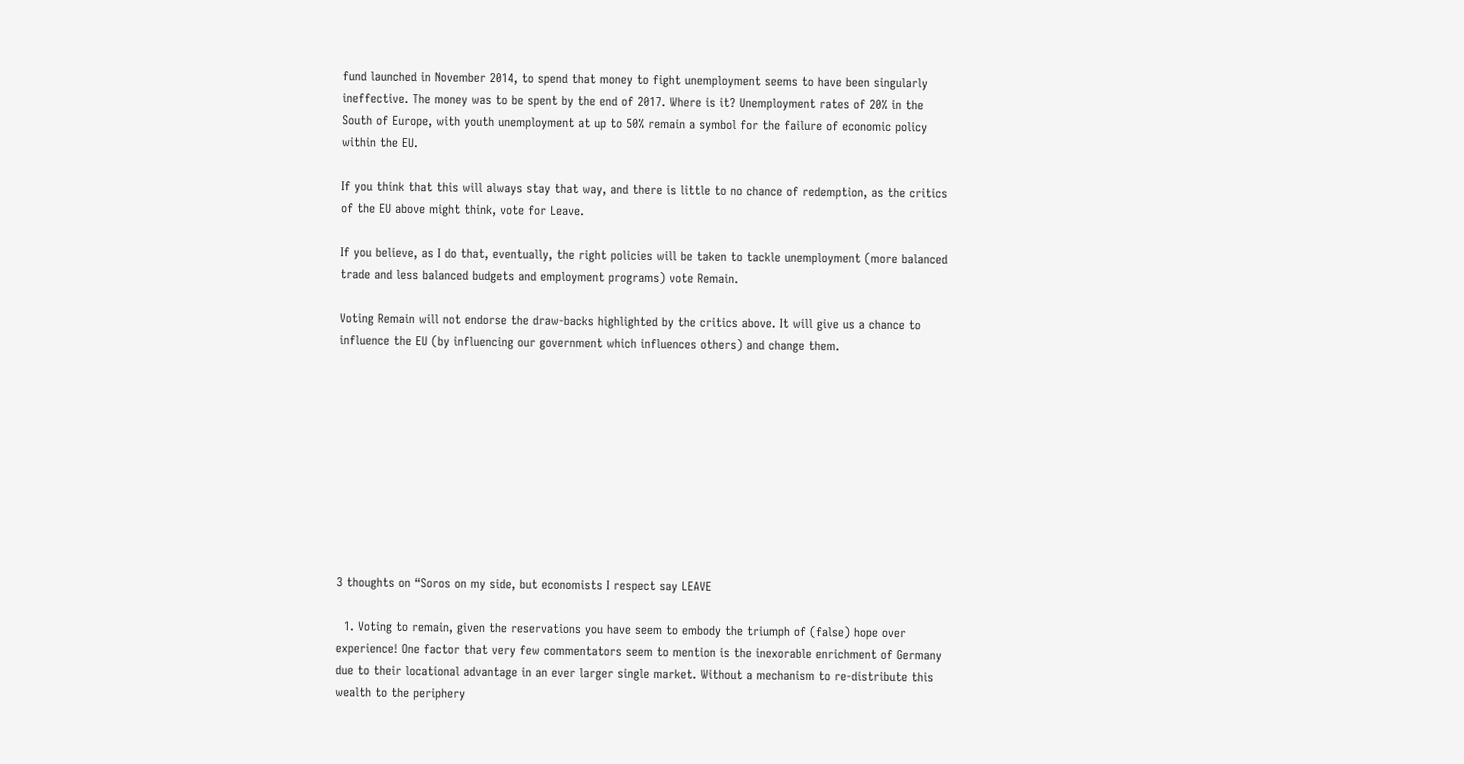fund launched in November 2014, to spend that money to fight unemployment seems to have been singularly ineffective. The money was to be spent by the end of 2017. Where is it? Unemployment rates of 20% in the South of Europe, with youth unemployment at up to 50% remain a symbol for the failure of economic policy within the EU.

If you think that this will always stay that way, and there is little to no chance of redemption, as the critics of the EU above might think, vote for Leave.

If you believe, as I do that, eventually, the right policies will be taken to tackle unemployment (more balanced trade and less balanced budgets and employment programs) vote Remain.

Voting Remain will not endorse the draw-backs highlighted by the critics above. It will give us a chance to influence the EU (by influencing our government which influences others) and change them.










3 thoughts on “Soros on my side, but economists I respect say LEAVE

  1. Voting to remain, given the reservations you have seem to embody the triumph of (false) hope over experience! One factor that very few commentators seem to mention is the inexorable enrichment of Germany due to their locational advantage in an ever larger single market. Without a mechanism to re-distribute this wealth to the periphery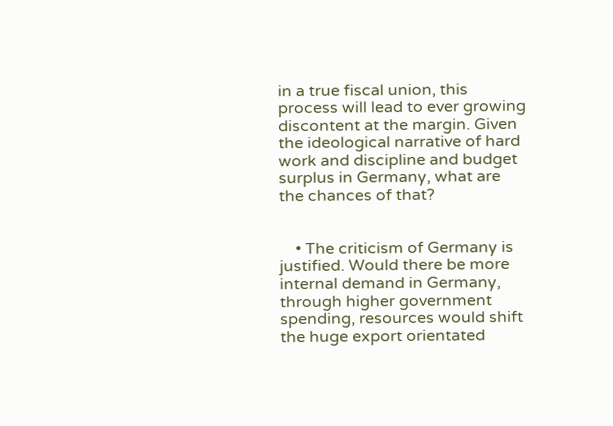in a true fiscal union, this process will lead to ever growing discontent at the margin. Given the ideological narrative of hard work and discipline and budget surplus in Germany, what are the chances of that?


    • The criticism of Germany is justified. Would there be more internal demand in Germany, through higher government spending, resources would shift the huge export orientated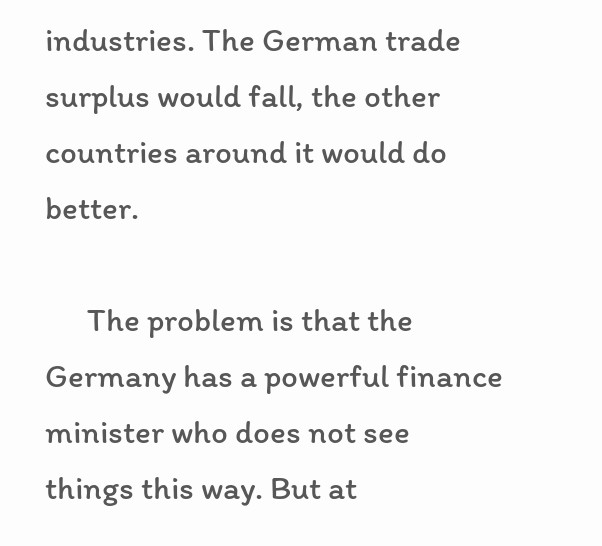industries. The German trade surplus would fall, the other countries around it would do better.

      The problem is that the Germany has a powerful finance minister who does not see things this way. But at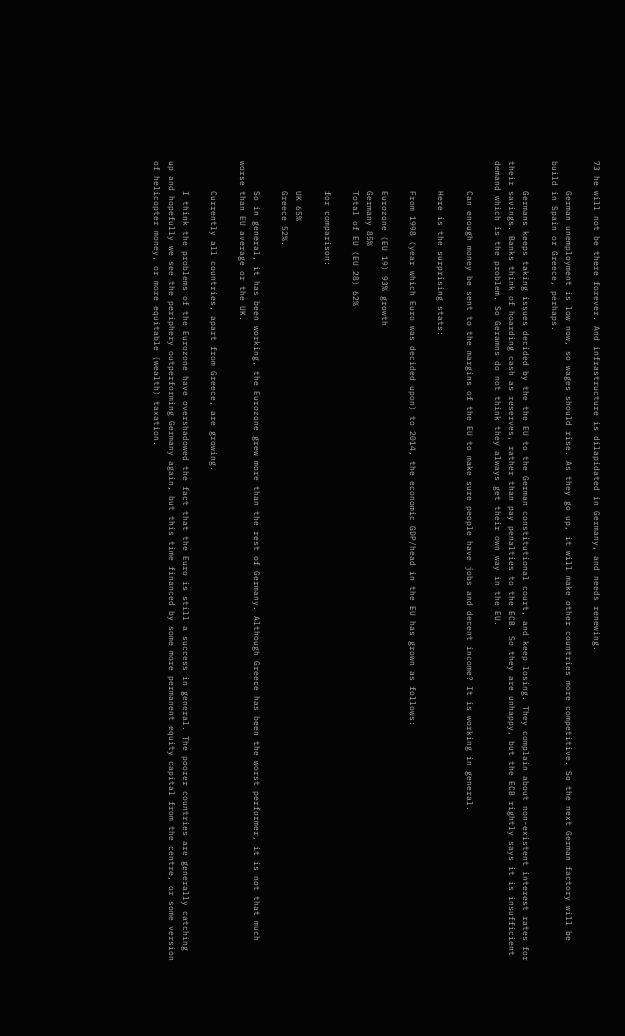73 he will not be there forever. And infrastructure is dilapidated in Germany, and needs renewing.

      German unemployment is low now, so wages should rise. As they go up, it will make other countries more competitive. So the next German factory will be build in Spain or Greece, perhaps.

      Germans keeps taking issues decided by the the EU to the German constitutional court, and keep losing. They complain about non-existent interest rates for their savings. Banks think of hoarding cash as reserves, rather than pay penalties to the ECB. So they are unhappy, but the ECB rightly says it is insufficient demand which is the problem. So Geramns do not think they always get their own way in the EU.

      Can enough money be sent to the margins of the EU to make sure people have jobs and decent income? It is working in general.

      Here is the surprising stats:

      From 1998 (year which Euro was decided upon) to 2014, the economic GDP/head in the EU has grown as follows:

      Eurozone (EU 19) 93% growth
      Germany 85%
      Total of EU (EU 28) 62%

      for comparison:

      UK 65%
      Greece 52%.

      So in general, it has been working, the Eurozone grew more than the rest of Germany. Although Greece has been the worst performer, it is not that much worse than EU average or the UK.

      Currently all countries, apart from Greece, are growing.

      I think the problems of the Eurozone have overshadowed the fact that the Euro is still a success in general. The poorer countries are generally catching up and hopefully we see the periphery outperforming Germany again, but this time financed by some more permanent equity capital from the centre, or some version of helicopter money, or more equitable (wealth) taxation.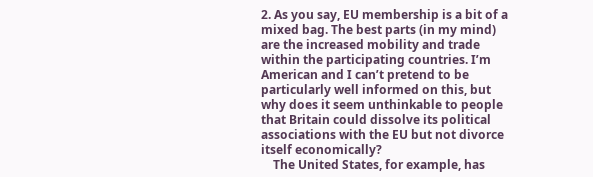2. As you say, EU membership is a bit of a mixed bag. The best parts (in my mind) are the increased mobility and trade within the participating countries. I’m American and I can’t pretend to be particularly well informed on this, but why does it seem unthinkable to people that Britain could dissolve its political associations with the EU but not divorce itself economically?
    The United States, for example, has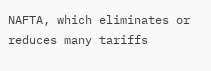NAFTA, which eliminates or reduces many tariffs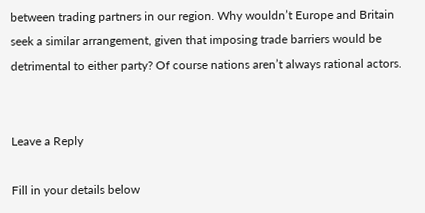between trading partners in our region. Why wouldn’t Europe and Britain seek a similar arrangement, given that imposing trade barriers would be detrimental to either party? Of course nations aren’t always rational actors.


Leave a Reply

Fill in your details below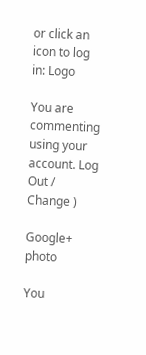or click an icon to log in: Logo

You are commenting using your account. Log Out /  Change )

Google+ photo

You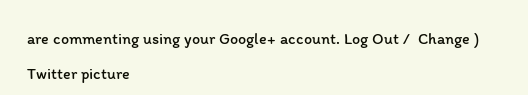are commenting using your Google+ account. Log Out /  Change )

Twitter picture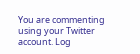You are commenting using your Twitter account. Log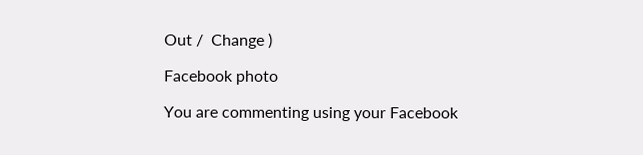Out /  Change )

Facebook photo

You are commenting using your Facebook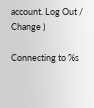account. Log Out /  Change )

Connecting to %s